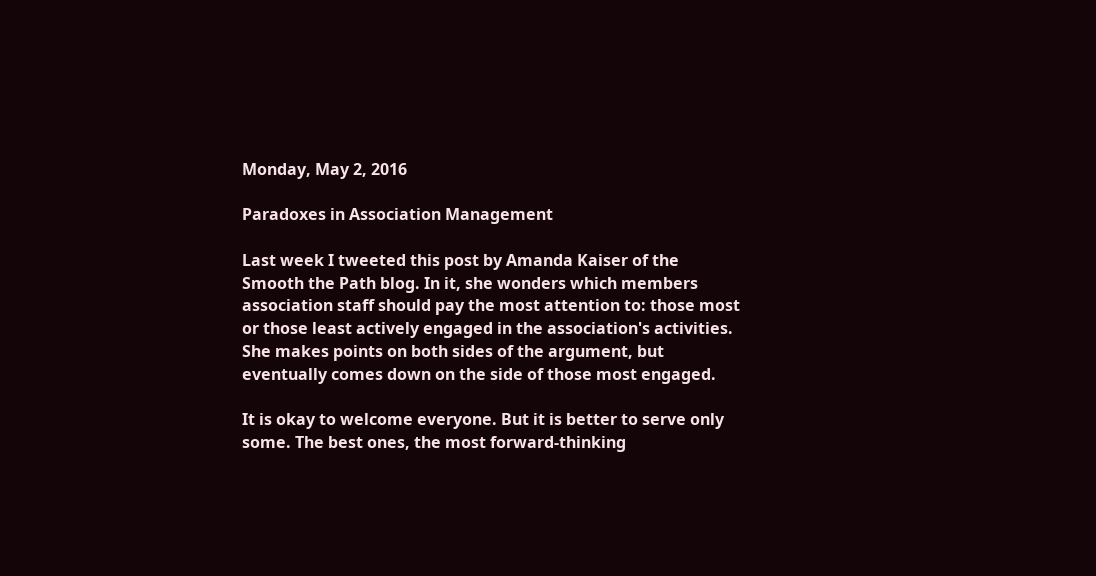Monday, May 2, 2016

Paradoxes in Association Management

Last week I tweeted this post by Amanda Kaiser of the Smooth the Path blog. In it, she wonders which members association staff should pay the most attention to: those most or those least actively engaged in the association's activities. She makes points on both sides of the argument, but eventually comes down on the side of those most engaged.

It is okay to welcome everyone. But it is better to serve only some. The best ones, the most forward-thinking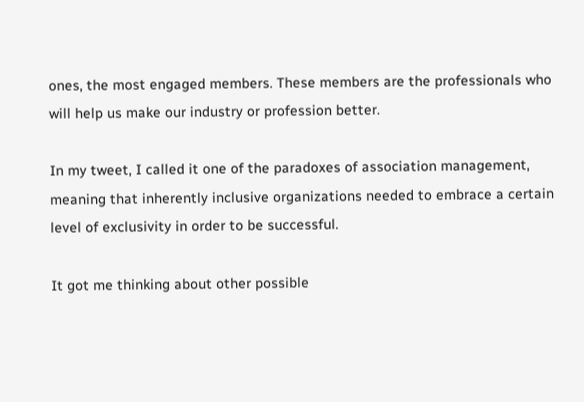ones, the most engaged members. These members are the professionals who will help us make our industry or profession better.

In my tweet, I called it one of the paradoxes of association management, meaning that inherently inclusive organizations needed to embrace a certain level of exclusivity in order to be successful.

It got me thinking about other possible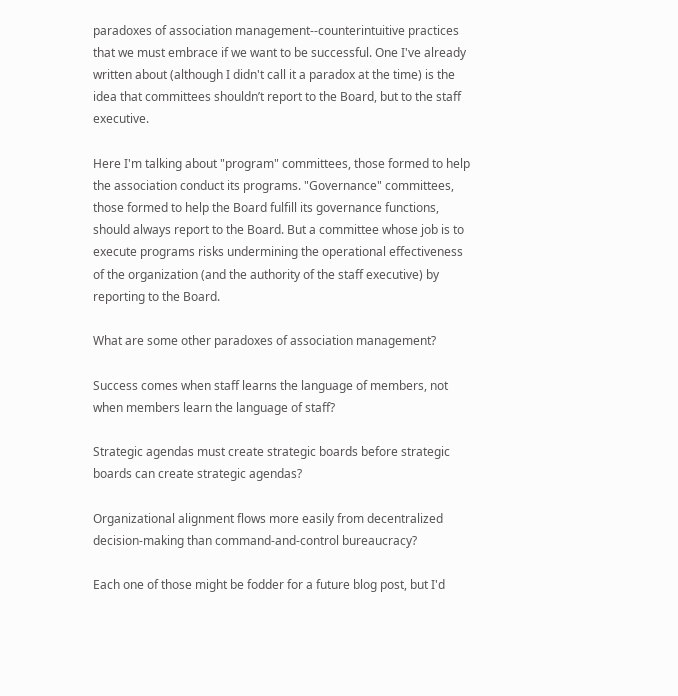paradoxes of association management--counterintuitive practices that we must embrace if we want to be successful. One I've already written about (although I didn't call it a paradox at the time) is the idea that committees shouldn’t report to the Board, but to the staff executive.

Here I'm talking about "program" committees, those formed to help the association conduct its programs. "Governance" committees, those formed to help the Board fulfill its governance functions, should always report to the Board. But a committee whose job is to execute programs risks undermining the operational effectiveness of the organization (and the authority of the staff executive) by reporting to the Board.

What are some other paradoxes of association management?

Success comes when staff learns the language of members, not when members learn the language of staff?

Strategic agendas must create strategic boards before strategic boards can create strategic agendas?

Organizational alignment flows more easily from decentralized decision-making than command-and-control bureaucracy?

Each one of those might be fodder for a future blog post, but I'd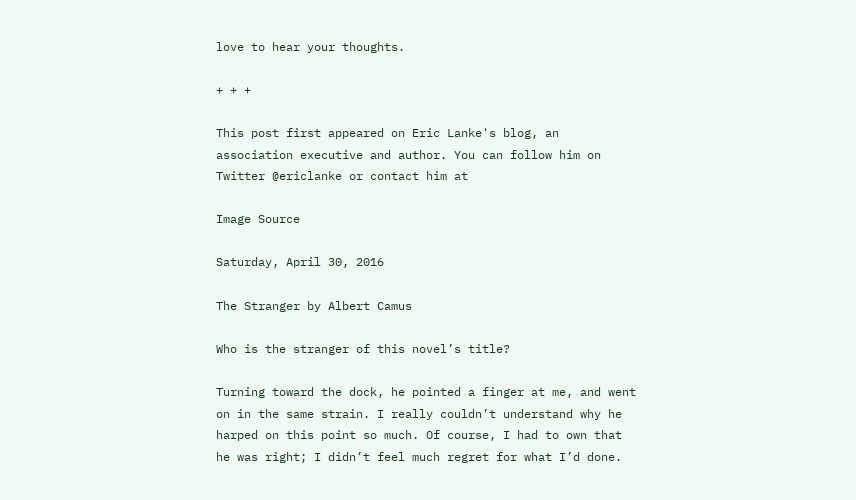love to hear your thoughts.

+ + +

This post first appeared on Eric Lanke's blog, an association executive and author. You can follow him on Twitter @ericlanke or contact him at

Image Source

Saturday, April 30, 2016

The Stranger by Albert Camus

Who is the stranger of this novel’s title?

Turning toward the dock, he pointed a finger at me, and went on in the same strain. I really couldn’t understand why he harped on this point so much. Of course, I had to own that he was right; I didn’t feel much regret for what I’d done.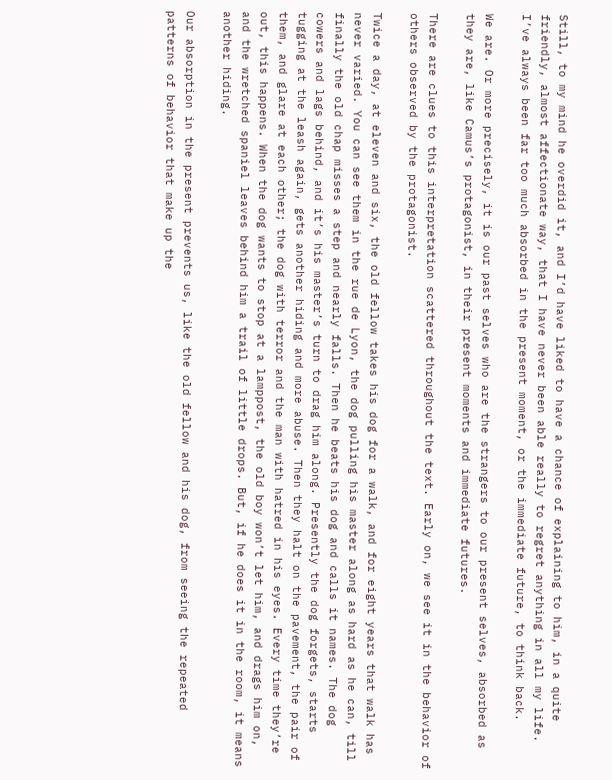Still, to my mind he overdid it, and I’d have liked to have a chance of explaining to him, in a quite friendly, almost affectionate way, that I have never been able really to regret anything in all my life. I’ve always been far too much absorbed in the present moment, or the immediate future, to think back.

We are. Or more precisely, it is our past selves who are the strangers to our present selves, absorbed as they are, like Camus’s protagonist, in their present moments and immediate futures.

There are clues to this interpretation scattered throughout the text. Early on, we see it in the behavior of others observed by the protagonist.

Twice a day, at eleven and six, the old fellow takes his dog for a walk, and for eight years that walk has never varied. You can see them in the rue de Lyon, the dog pulling his master along as hard as he can, till finally the old chap misses a step and nearly falls. Then he beats his dog and calls it names. The dog cowers and lags behind, and it’s his master’s turn to drag him along. Presently the dog forgets, starts tugging at the leash again, gets another hiding and more abuse. Then they halt on the pavement, the pair of them, and glare at each other; the dog with terror and the man with hatred in his eyes. Every time they’re out, this happens. When the dog wants to stop at a lamppost, the old boy won’t let him, and drags him on, and the wretched spaniel leaves behind him a trail of little drops. But, if he does it in the room, it means another hiding.

Our absorption in the present prevents us, like the old fellow and his dog, from seeing the repeated patterns of behavior that make up the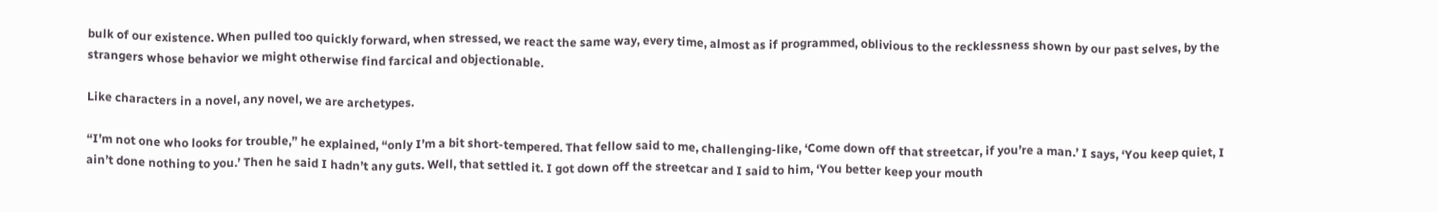bulk of our existence. When pulled too quickly forward, when stressed, we react the same way, every time, almost as if programmed, oblivious to the recklessness shown by our past selves, by the strangers whose behavior we might otherwise find farcical and objectionable.

Like characters in a novel, any novel, we are archetypes.

“I’m not one who looks for trouble,” he explained, “only I’m a bit short-tempered. That fellow said to me, challenging-like, ‘Come down off that streetcar, if you’re a man.’ I says, ‘You keep quiet, I ain’t done nothing to you.’ Then he said I hadn’t any guts. Well, that settled it. I got down off the streetcar and I said to him, ‘You better keep your mouth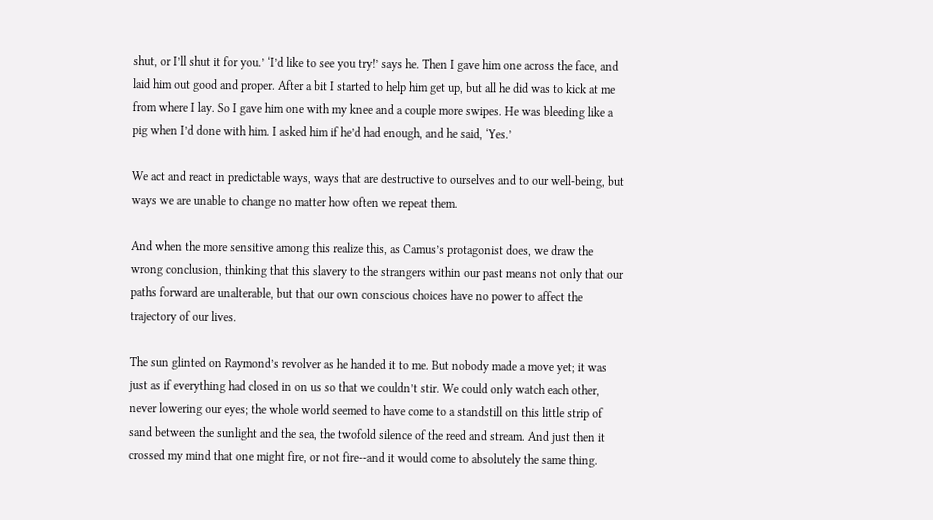shut, or I’ll shut it for you.’ ‘I’d like to see you try!’ says he. Then I gave him one across the face, and laid him out good and proper. After a bit I started to help him get up, but all he did was to kick at me from where I lay. So I gave him one with my knee and a couple more swipes. He was bleeding like a pig when I’d done with him. I asked him if he’d had enough, and he said, ‘Yes.’

We act and react in predictable ways, ways that are destructive to ourselves and to our well-being, but ways we are unable to change no matter how often we repeat them.

And when the more sensitive among this realize this, as Camus’s protagonist does, we draw the wrong conclusion, thinking that this slavery to the strangers within our past means not only that our paths forward are unalterable, but that our own conscious choices have no power to affect the trajectory of our lives.

The sun glinted on Raymond’s revolver as he handed it to me. But nobody made a move yet; it was just as if everything had closed in on us so that we couldn’t stir. We could only watch each other, never lowering our eyes; the whole world seemed to have come to a standstill on this little strip of sand between the sunlight and the sea, the twofold silence of the reed and stream. And just then it crossed my mind that one might fire, or not fire--and it would come to absolutely the same thing.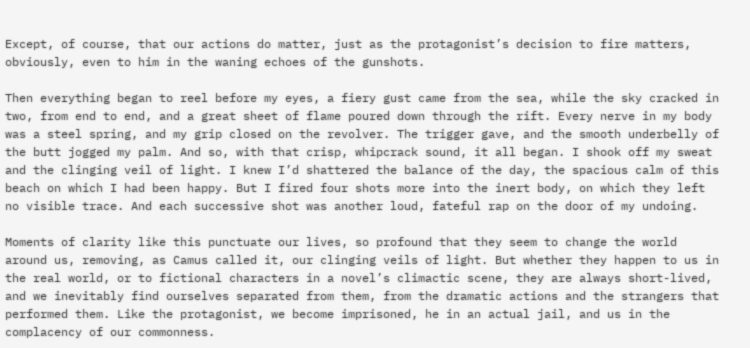Except, of course, that our actions do matter, just as the protagonist’s decision to fire matters, obviously, even to him in the waning echoes of the gunshots.

Then everything began to reel before my eyes, a fiery gust came from the sea, while the sky cracked in two, from end to end, and a great sheet of flame poured down through the rift. Every nerve in my body was a steel spring, and my grip closed on the revolver. The trigger gave, and the smooth underbelly of the butt jogged my palm. And so, with that crisp, whipcrack sound, it all began. I shook off my sweat and the clinging veil of light. I knew I’d shattered the balance of the day, the spacious calm of this beach on which I had been happy. But I fired four shots more into the inert body, on which they left no visible trace. And each successive shot was another loud, fateful rap on the door of my undoing.

Moments of clarity like this punctuate our lives, so profound that they seem to change the world around us, removing, as Camus called it, our clinging veils of light. But whether they happen to us in the real world, or to fictional characters in a novel’s climactic scene, they are always short-lived, and we inevitably find ourselves separated from them, from the dramatic actions and the strangers that performed them. Like the protagonist, we become imprisoned, he in an actual jail, and us in the complacency of our commonness.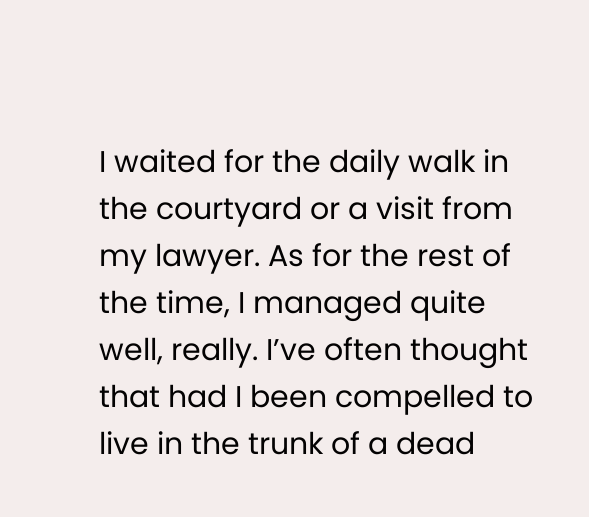I waited for the daily walk in the courtyard or a visit from my lawyer. As for the rest of the time, I managed quite well, really. I’ve often thought that had I been compelled to live in the trunk of a dead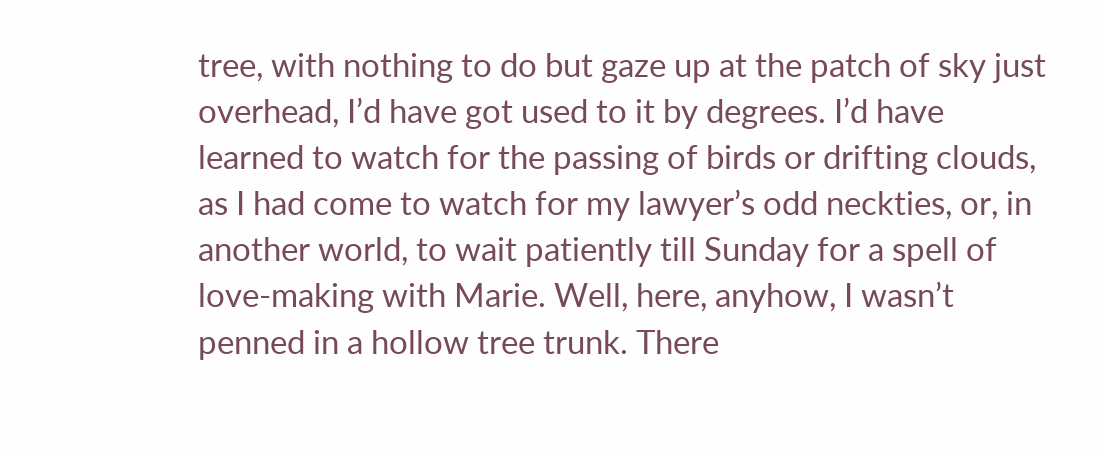tree, with nothing to do but gaze up at the patch of sky just overhead, I’d have got used to it by degrees. I’d have learned to watch for the passing of birds or drifting clouds, as I had come to watch for my lawyer’s odd neckties, or, in another world, to wait patiently till Sunday for a spell of love-making with Marie. Well, here, anyhow, I wasn’t penned in a hollow tree trunk. There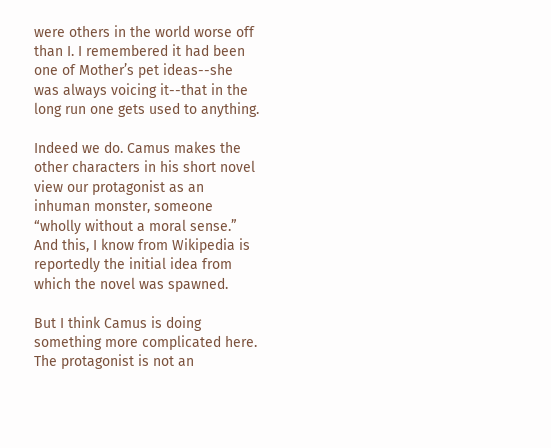were others in the world worse off than I. I remembered it had been one of Mother’s pet ideas--she was always voicing it--that in the long run one gets used to anything.

Indeed we do. Camus makes the other characters in his short novel view our protagonist as an inhuman monster, someone “wholly without a moral sense.” And this, I know from Wikipedia is reportedly the initial idea from which the novel was spawned.

But I think Camus is doing something more complicated here. The protagonist is not an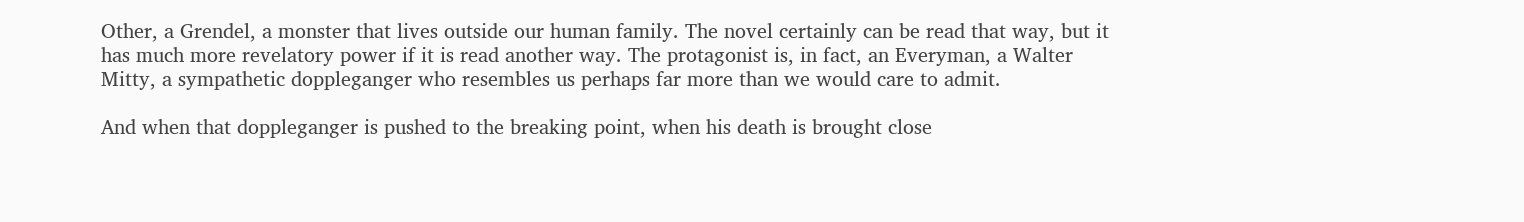Other, a Grendel, a monster that lives outside our human family. The novel certainly can be read that way, but it has much more revelatory power if it is read another way. The protagonist is, in fact, an Everyman, a Walter Mitty, a sympathetic doppleganger who resembles us perhaps far more than we would care to admit.

And when that doppleganger is pushed to the breaking point, when his death is brought close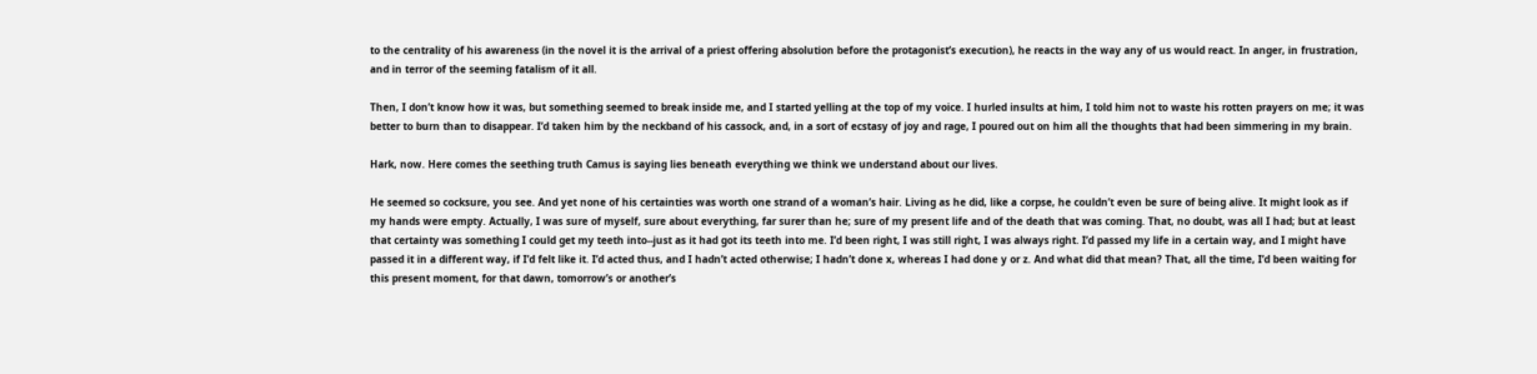to the centrality of his awareness (in the novel it is the arrival of a priest offering absolution before the protagonist’s execution), he reacts in the way any of us would react. In anger, in frustration, and in terror of the seeming fatalism of it all.

Then, I don’t know how it was, but something seemed to break inside me, and I started yelling at the top of my voice. I hurled insults at him, I told him not to waste his rotten prayers on me; it was better to burn than to disappear. I’d taken him by the neckband of his cassock, and, in a sort of ecstasy of joy and rage, I poured out on him all the thoughts that had been simmering in my brain.

Hark, now. Here comes the seething truth Camus is saying lies beneath everything we think we understand about our lives.

He seemed so cocksure, you see. And yet none of his certainties was worth one strand of a woman’s hair. Living as he did, like a corpse, he couldn’t even be sure of being alive. It might look as if my hands were empty. Actually, I was sure of myself, sure about everything, far surer than he; sure of my present life and of the death that was coming. That, no doubt, was all I had; but at least that certainty was something I could get my teeth into--just as it had got its teeth into me. I’d been right, I was still right, I was always right. I’d passed my life in a certain way, and I might have passed it in a different way, if I’d felt like it. I’d acted thus, and I hadn’t acted otherwise; I hadn’t done x, whereas I had done y or z. And what did that mean? That, all the time, I’d been waiting for this present moment, for that dawn, tomorrow’s or another’s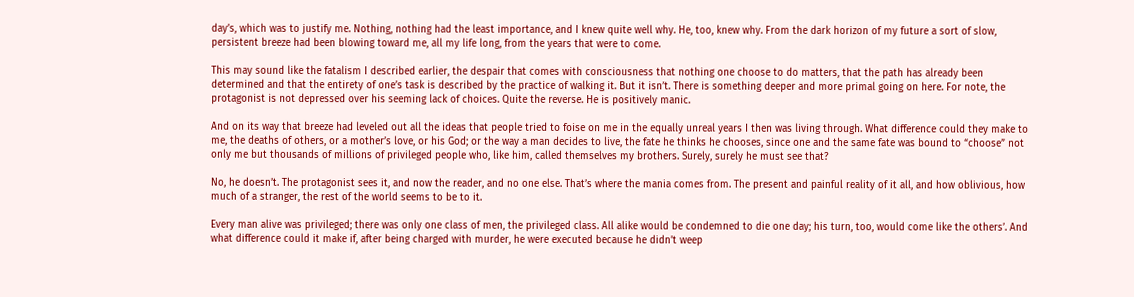day’s, which was to justify me. Nothing, nothing had the least importance, and I knew quite well why. He, too, knew why. From the dark horizon of my future a sort of slow, persistent breeze had been blowing toward me, all my life long, from the years that were to come.

This may sound like the fatalism I described earlier, the despair that comes with consciousness that nothing one choose to do matters, that the path has already been determined and that the entirety of one’s task is described by the practice of walking it. But it isn’t. There is something deeper and more primal going on here. For note, the protagonist is not depressed over his seeming lack of choices. Quite the reverse. He is positively manic.

And on its way that breeze had leveled out all the ideas that people tried to foise on me in the equally unreal years I then was living through. What difference could they make to me, the deaths of others, or a mother’s love, or his God; or the way a man decides to live, the fate he thinks he chooses, since one and the same fate was bound to “choose” not only me but thousands of millions of privileged people who, like him, called themselves my brothers. Surely, surely he must see that?

No, he doesn’t. The protagonist sees it, and now the reader, and no one else. That’s where the mania comes from. The present and painful reality of it all, and how oblivious, how much of a stranger, the rest of the world seems to be to it.

Every man alive was privileged; there was only one class of men, the privileged class. All alike would be condemned to die one day; his turn, too, would come like the others’. And what difference could it make if, after being charged with murder, he were executed because he didn’t weep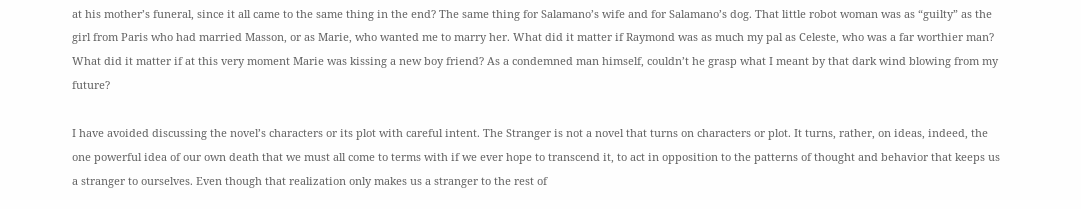at his mother’s funeral, since it all came to the same thing in the end? The same thing for Salamano’s wife and for Salamano’s dog. That little robot woman was as “guilty” as the girl from Paris who had married Masson, or as Marie, who wanted me to marry her. What did it matter if Raymond was as much my pal as Celeste, who was a far worthier man? What did it matter if at this very moment Marie was kissing a new boy friend? As a condemned man himself, couldn’t he grasp what I meant by that dark wind blowing from my future?

I have avoided discussing the novel’s characters or its plot with careful intent. The Stranger is not a novel that turns on characters or plot. It turns, rather, on ideas, indeed, the one powerful idea of our own death that we must all come to terms with if we ever hope to transcend it, to act in opposition to the patterns of thought and behavior that keeps us a stranger to ourselves. Even though that realization only makes us a stranger to the rest of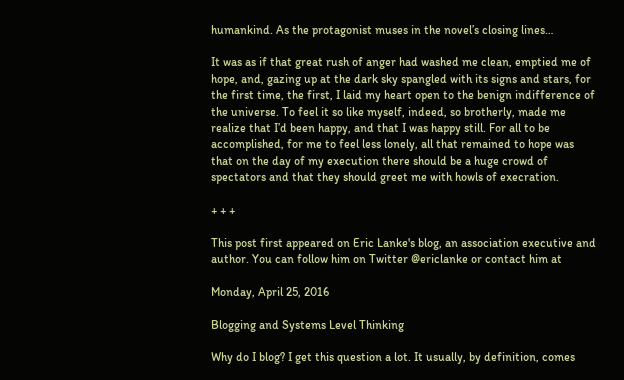humankind. As the protagonist muses in the novel’s closing lines…

It was as if that great rush of anger had washed me clean, emptied me of hope, and, gazing up at the dark sky spangled with its signs and stars, for the first time, the first, I laid my heart open to the benign indifference of the universe. To feel it so like myself, indeed, so brotherly, made me realize that I’d been happy, and that I was happy still. For all to be accomplished, for me to feel less lonely, all that remained to hope was that on the day of my execution there should be a huge crowd of spectators and that they should greet me with howls of execration.

+ + +

This post first appeared on Eric Lanke's blog, an association executive and author. You can follow him on Twitter @ericlanke or contact him at

Monday, April 25, 2016

Blogging and Systems Level Thinking

Why do I blog? I get this question a lot. It usually, by definition, comes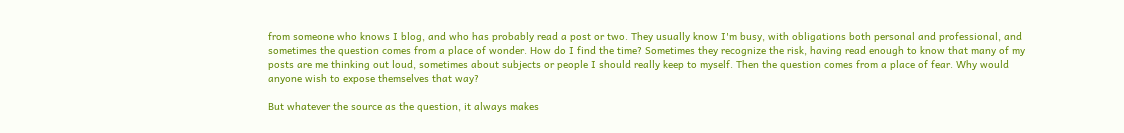from someone who knows I blog, and who has probably read a post or two. They usually know I'm busy, with obligations both personal and professional, and sometimes the question comes from a place of wonder. How do I find the time? Sometimes they recognize the risk, having read enough to know that many of my posts are me thinking out loud, sometimes about subjects or people I should really keep to myself. Then the question comes from a place of fear. Why would anyone wish to expose themselves that way?

But whatever the source as the question, it always makes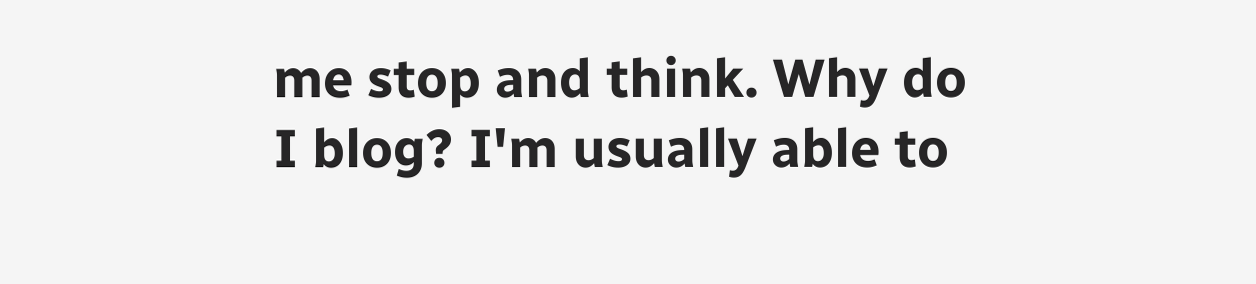me stop and think. Why do I blog? I'm usually able to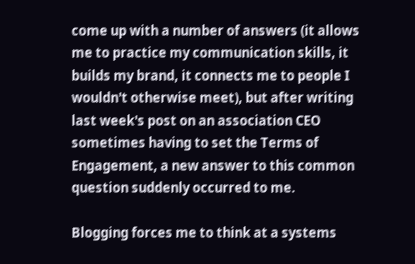come up with a number of answers (it allows me to practice my communication skills, it builds my brand, it connects me to people I wouldn't otherwise meet), but after writing last week's post on an association CEO sometimes having to set the Terms of Engagement, a new answer to this common question suddenly occurred to me.

Blogging forces me to think at a systems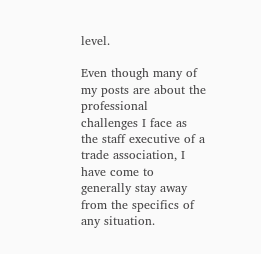level.

Even though many of my posts are about the professional challenges I face as the staff executive of a trade association, I have come to generally stay away from the specifics of any situation.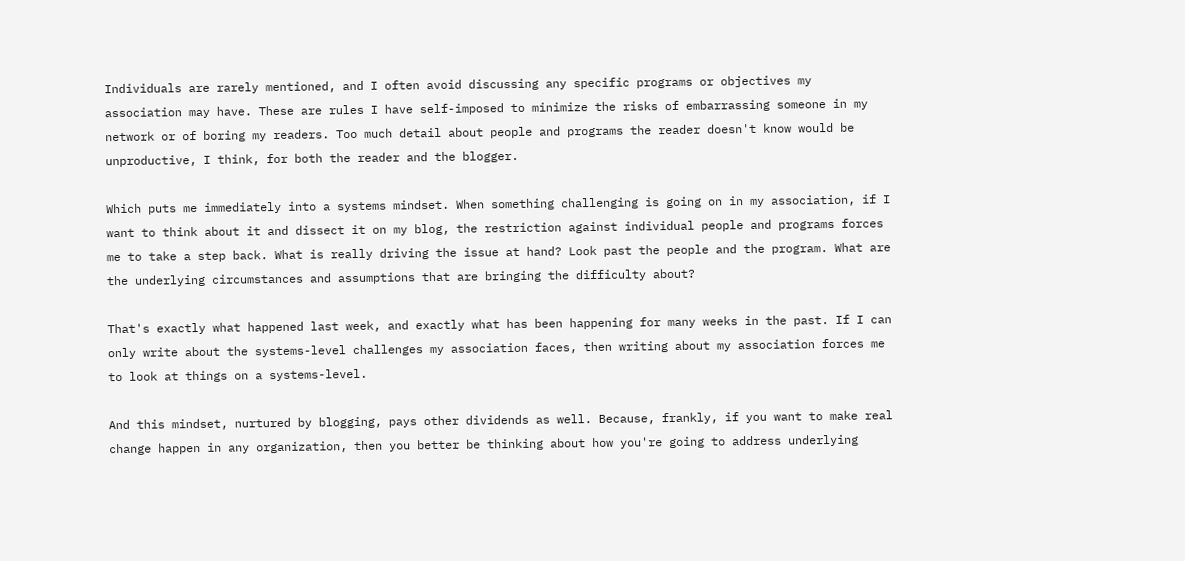Individuals are rarely mentioned, and I often avoid discussing any specific programs or objectives my association may have. These are rules I have self-imposed to minimize the risks of embarrassing someone in my network or of boring my readers. Too much detail about people and programs the reader doesn't know would be unproductive, I think, for both the reader and the blogger.

Which puts me immediately into a systems mindset. When something challenging is going on in my association, if I want to think about it and dissect it on my blog, the restriction against individual people and programs forces me to take a step back. What is really driving the issue at hand? Look past the people and the program. What are the underlying circumstances and assumptions that are bringing the difficulty about?

That's exactly what happened last week, and exactly what has been happening for many weeks in the past. If I can only write about the systems-level challenges my association faces, then writing about my association forces me to look at things on a systems-level.

And this mindset, nurtured by blogging, pays other dividends as well. Because, frankly, if you want to make real change happen in any organization, then you better be thinking about how you're going to address underlying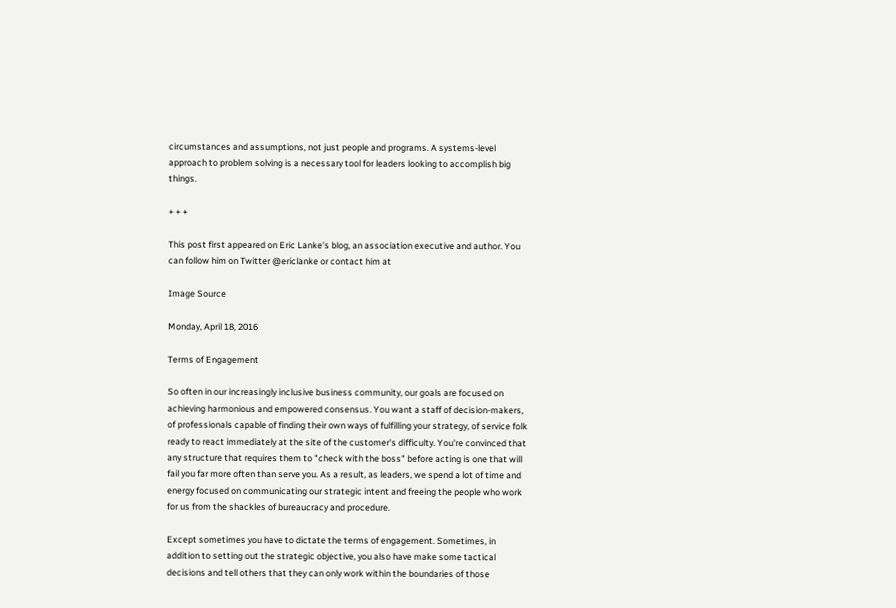circumstances and assumptions, not just people and programs. A systems-level approach to problem solving is a necessary tool for leaders looking to accomplish big things.

+ + +

This post first appeared on Eric Lanke's blog, an association executive and author. You can follow him on Twitter @ericlanke or contact him at

Image Source

Monday, April 18, 2016

Terms of Engagement

So often in our increasingly inclusive business community, our goals are focused on achieving harmonious and empowered consensus. You want a staff of decision-makers, of professionals capable of finding their own ways of fulfilling your strategy, of service folk ready to react immediately at the site of the customer's difficulty. You're convinced that any structure that requires them to "check with the boss" before acting is one that will fail you far more often than serve you. As a result, as leaders, we spend a lot of time and energy focused on communicating our strategic intent and freeing the people who work for us from the shackles of bureaucracy and procedure.

Except sometimes you have to dictate the terms of engagement. Sometimes, in addition to setting out the strategic objective, you also have make some tactical decisions and tell others that they can only work within the boundaries of those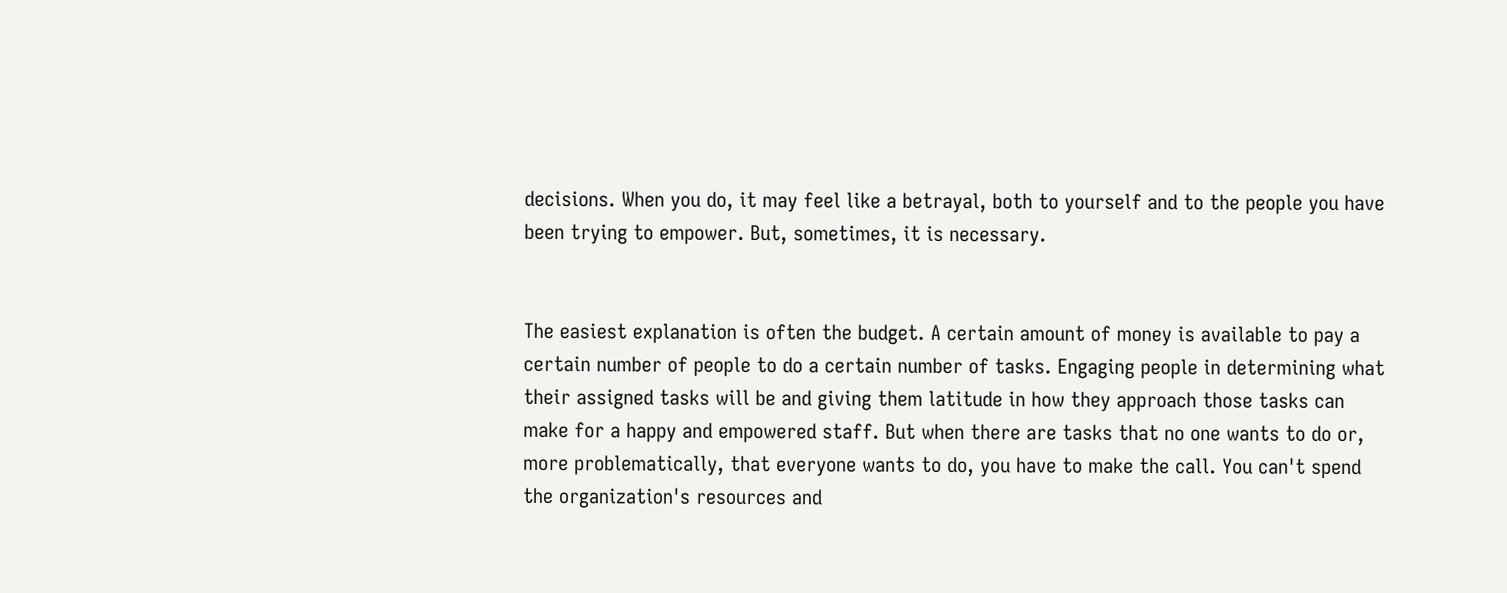decisions. When you do, it may feel like a betrayal, both to yourself and to the people you have been trying to empower. But, sometimes, it is necessary.


The easiest explanation is often the budget. A certain amount of money is available to pay a certain number of people to do a certain number of tasks. Engaging people in determining what their assigned tasks will be and giving them latitude in how they approach those tasks can make for a happy and empowered staff. But when there are tasks that no one wants to do or, more problematically, that everyone wants to do, you have to make the call. You can't spend the organization's resources and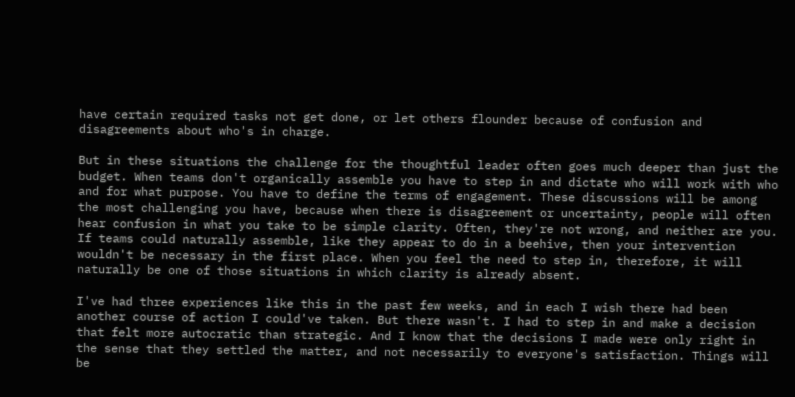have certain required tasks not get done, or let others flounder because of confusion and disagreements about who's in charge.

But in these situations the challenge for the thoughtful leader often goes much deeper than just the budget. When teams don't organically assemble you have to step in and dictate who will work with who and for what purpose. You have to define the terms of engagement. These discussions will be among the most challenging you have, because when there is disagreement or uncertainty, people will often hear confusion in what you take to be simple clarity. Often, they're not wrong, and neither are you. If teams could naturally assemble, like they appear to do in a beehive, then your intervention wouldn't be necessary in the first place. When you feel the need to step in, therefore, it will naturally be one of those situations in which clarity is already absent.

I've had three experiences like this in the past few weeks, and in each I wish there had been another course of action I could've taken. But there wasn't. I had to step in and make a decision that felt more autocratic than strategic. And I know that the decisions I made were only right in the sense that they settled the matter, and not necessarily to everyone's satisfaction. Things will be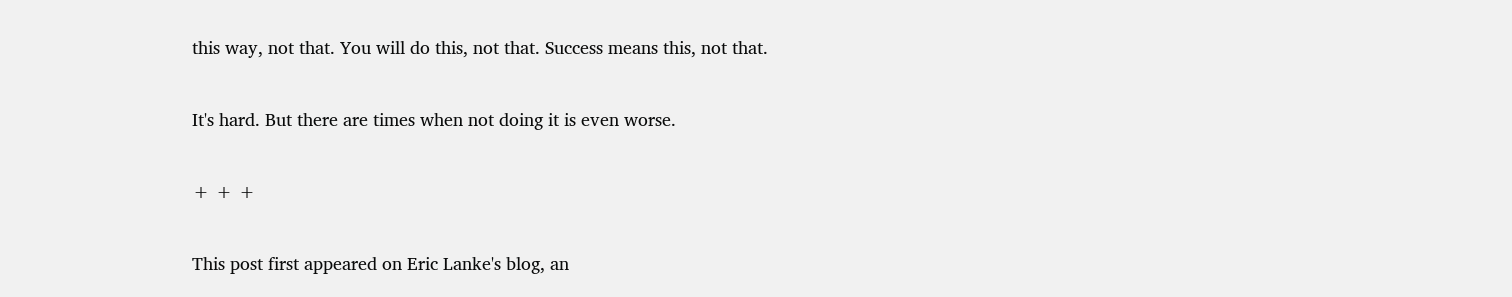this way, not that. You will do this, not that. Success means this, not that.

It's hard. But there are times when not doing it is even worse.

+ + +

This post first appeared on Eric Lanke's blog, an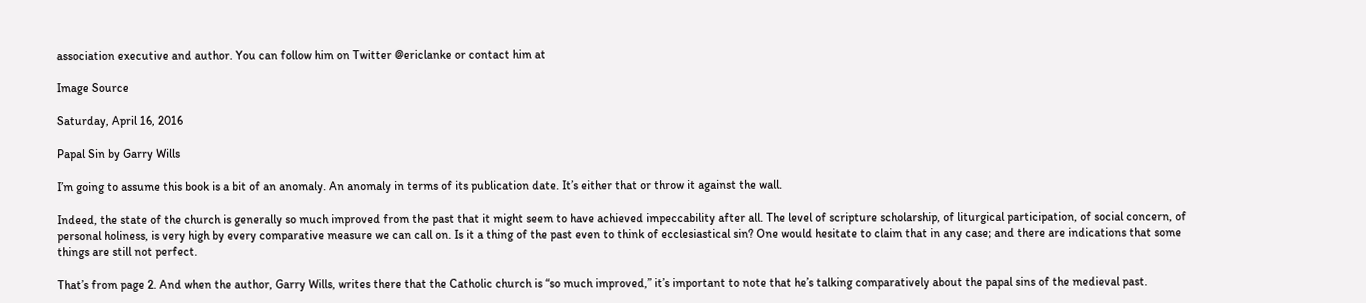association executive and author. You can follow him on Twitter @ericlanke or contact him at

Image Source

Saturday, April 16, 2016

Papal Sin by Garry Wills

I’m going to assume this book is a bit of an anomaly. An anomaly in terms of its publication date. It’s either that or throw it against the wall.

Indeed, the state of the church is generally so much improved from the past that it might seem to have achieved impeccability after all. The level of scripture scholarship, of liturgical participation, of social concern, of personal holiness, is very high by every comparative measure we can call on. Is it a thing of the past even to think of ecclesiastical sin? One would hesitate to claim that in any case; and there are indications that some things are still not perfect.

That’s from page 2. And when the author, Garry Wills, writes there that the Catholic church is “so much improved,” it’s important to note that he’s talking comparatively about the papal sins of the medieval past.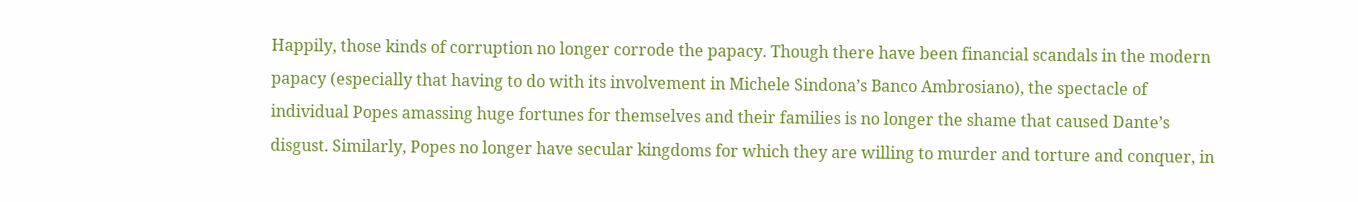Happily, those kinds of corruption no longer corrode the papacy. Though there have been financial scandals in the modern papacy (especially that having to do with its involvement in Michele Sindona’s Banco Ambrosiano), the spectacle of individual Popes amassing huge fortunes for themselves and their families is no longer the shame that caused Dante’s disgust. Similarly, Popes no longer have secular kingdoms for which they are willing to murder and torture and conquer, in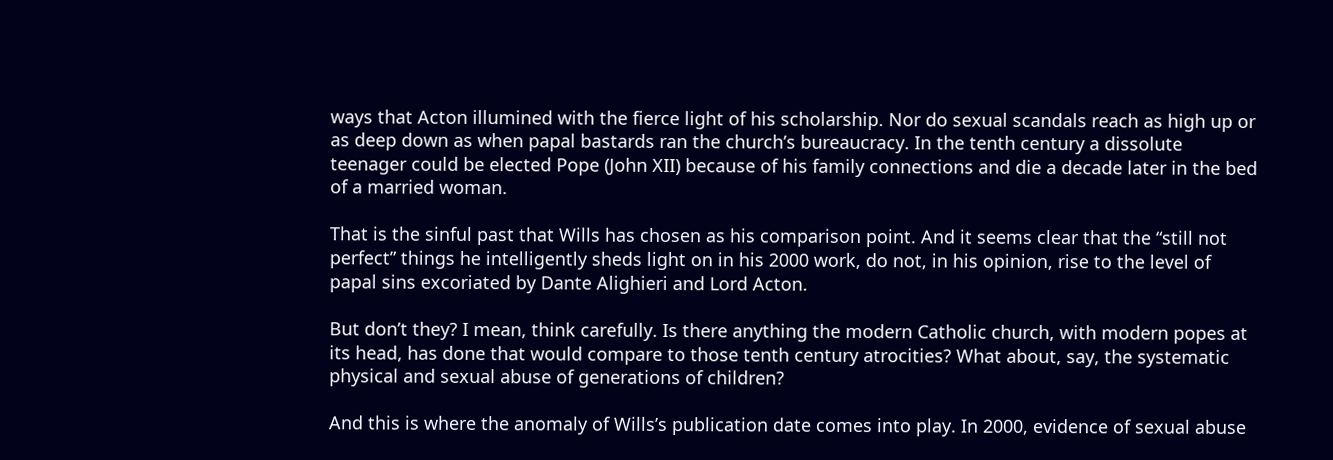ways that Acton illumined with the fierce light of his scholarship. Nor do sexual scandals reach as high up or as deep down as when papal bastards ran the church’s bureaucracy. In the tenth century a dissolute teenager could be elected Pope (John XII) because of his family connections and die a decade later in the bed of a married woman.

That is the sinful past that Wills has chosen as his comparison point. And it seems clear that the “still not perfect” things he intelligently sheds light on in his 2000 work, do not, in his opinion, rise to the level of papal sins excoriated by Dante Alighieri and Lord Acton.

But don’t they? I mean, think carefully. Is there anything the modern Catholic church, with modern popes at its head, has done that would compare to those tenth century atrocities? What about, say, the systematic physical and sexual abuse of generations of children?

And this is where the anomaly of Wills’s publication date comes into play. In 2000, evidence of sexual abuse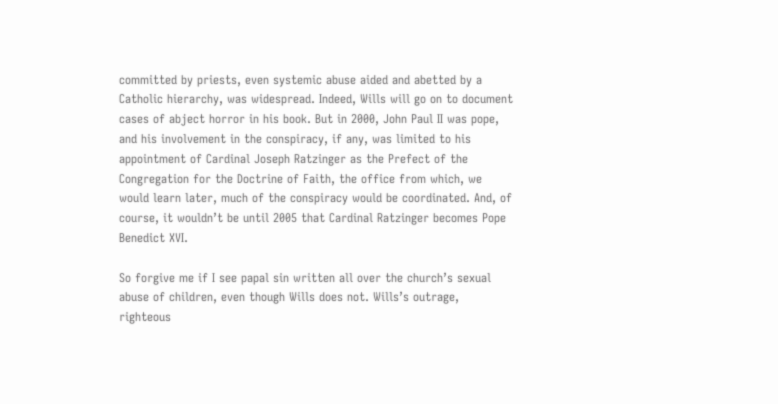committed by priests, even systemic abuse aided and abetted by a Catholic hierarchy, was widespread. Indeed, Wills will go on to document cases of abject horror in his book. But in 2000, John Paul II was pope, and his involvement in the conspiracy, if any, was limited to his appointment of Cardinal Joseph Ratzinger as the Prefect of the Congregation for the Doctrine of Faith, the office from which, we would learn later, much of the conspiracy would be coordinated. And, of course, it wouldn’t be until 2005 that Cardinal Ratzinger becomes Pope Benedict XVI.

So forgive me if I see papal sin written all over the church’s sexual abuse of children, even though Wills does not. Wills’s outrage, righteous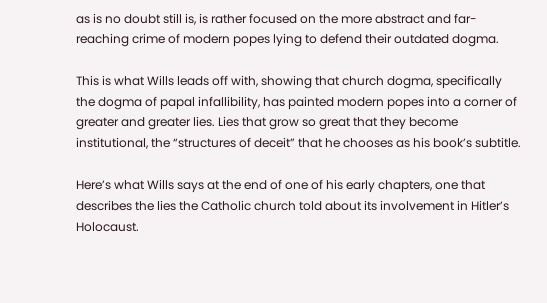as is no doubt still is, is rather focused on the more abstract and far-reaching crime of modern popes lying to defend their outdated dogma.

This is what Wills leads off with, showing that church dogma, specifically the dogma of papal infallibility, has painted modern popes into a corner of greater and greater lies. Lies that grow so great that they become institutional, the “structures of deceit” that he chooses as his book’s subtitle.

Here’s what Wills says at the end of one of his early chapters, one that describes the lies the Catholic church told about its involvement in Hitler’s Holocaust.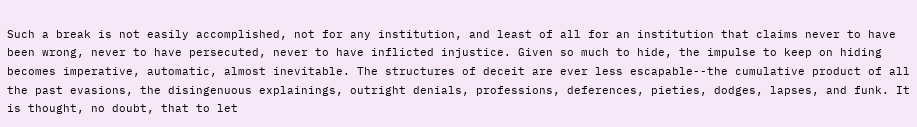Such a break is not easily accomplished, not for any institution, and least of all for an institution that claims never to have been wrong, never to have persecuted, never to have inflicted injustice. Given so much to hide, the impulse to keep on hiding becomes imperative, automatic, almost inevitable. The structures of deceit are ever less escapable--the cumulative product of all the past evasions, the disingenuous explainings, outright denials, professions, deferences, pieties, dodges, lapses, and funk. It is thought, no doubt, that to let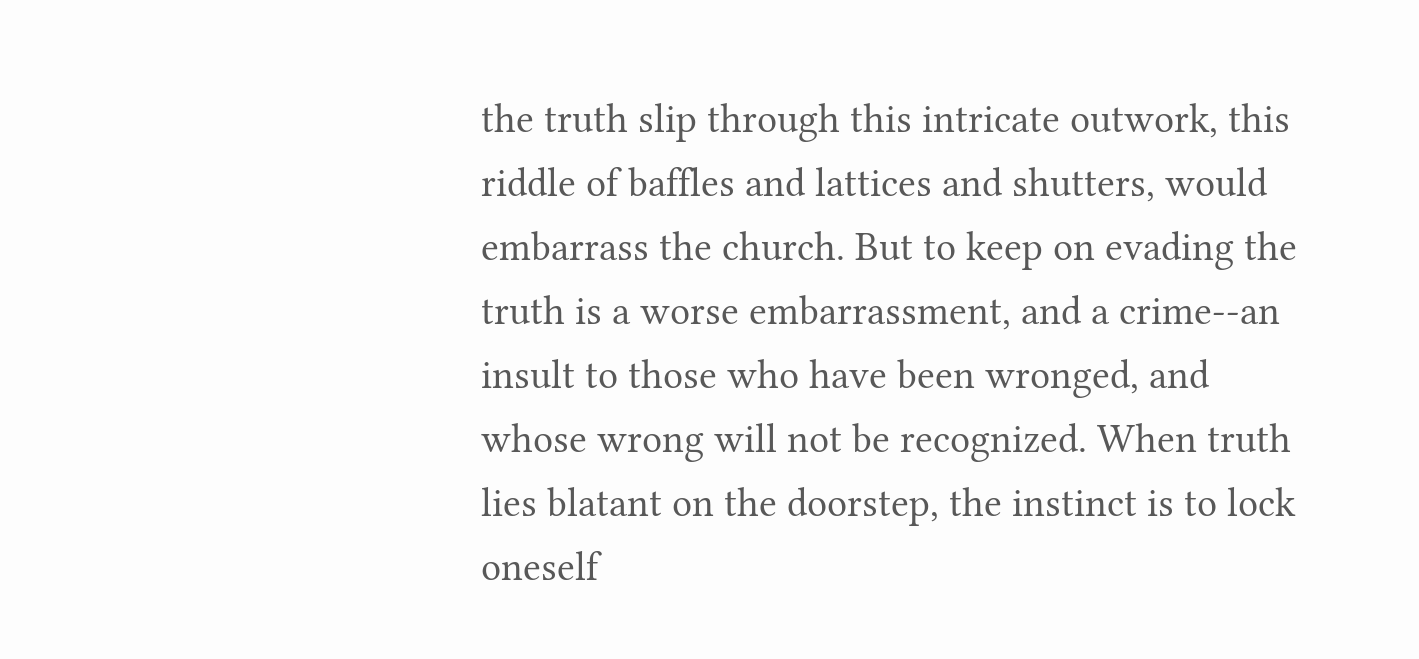the truth slip through this intricate outwork, this riddle of baffles and lattices and shutters, would embarrass the church. But to keep on evading the truth is a worse embarrassment, and a crime--an insult to those who have been wronged, and whose wrong will not be recognized. When truth lies blatant on the doorstep, the instinct is to lock oneself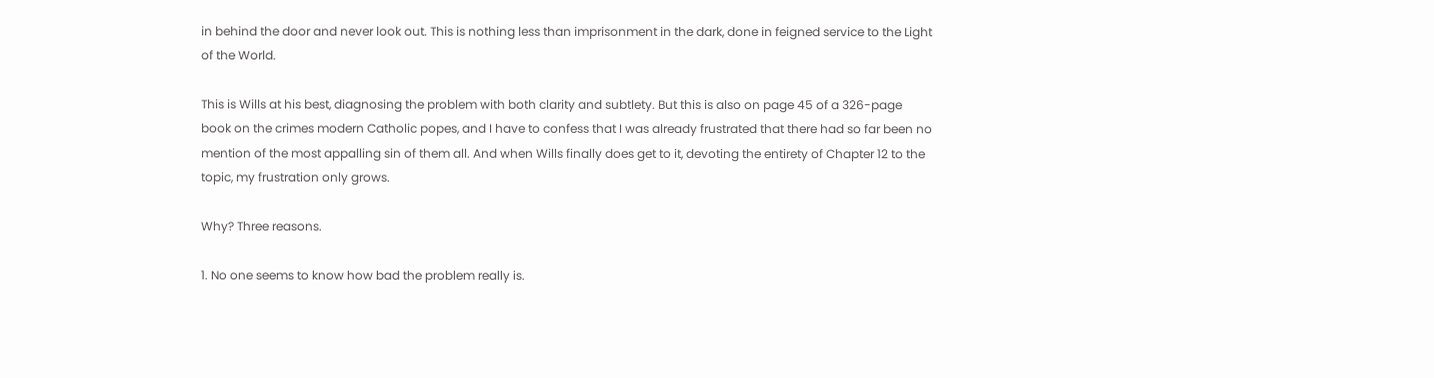in behind the door and never look out. This is nothing less than imprisonment in the dark, done in feigned service to the Light of the World.

This is Wills at his best, diagnosing the problem with both clarity and subtlety. But this is also on page 45 of a 326-page book on the crimes modern Catholic popes, and I have to confess that I was already frustrated that there had so far been no mention of the most appalling sin of them all. And when Wills finally does get to it, devoting the entirety of Chapter 12 to the topic, my frustration only grows.

Why? Three reasons.

1. No one seems to know how bad the problem really is.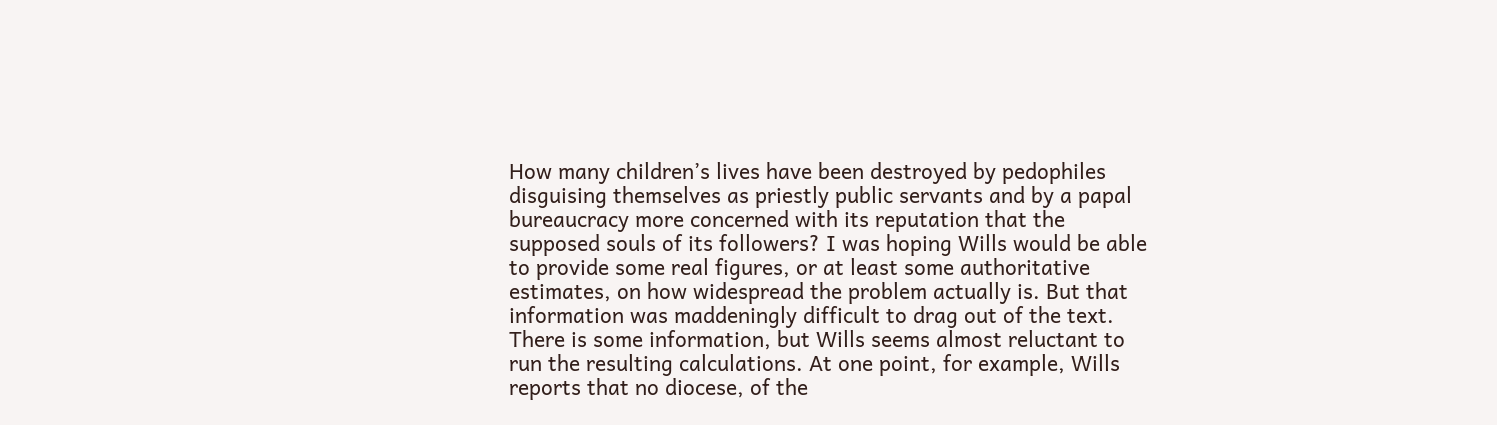How many children’s lives have been destroyed by pedophiles disguising themselves as priestly public servants and by a papal bureaucracy more concerned with its reputation that the supposed souls of its followers? I was hoping Wills would be able to provide some real figures, or at least some authoritative estimates, on how widespread the problem actually is. But that information was maddeningly difficult to drag out of the text. There is some information, but Wills seems almost reluctant to run the resulting calculations. At one point, for example, Wills reports that no diocese, of the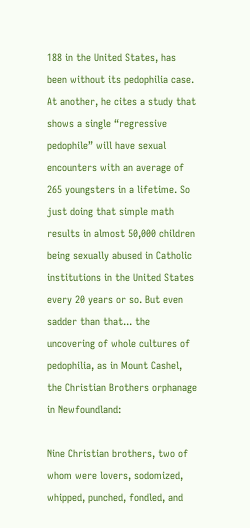188 in the United States, has been without its pedophilia case. At another, he cites a study that shows a single “regressive pedophile” will have sexual encounters with an average of 265 youngsters in a lifetime. So just doing that simple math results in almost 50,000 children being sexually abused in Catholic institutions in the United States every 20 years or so. But even sadder than that... the uncovering of whole cultures of pedophilia, as in Mount Cashel, the Christian Brothers orphanage in Newfoundland:

Nine Christian brothers, two of whom were lovers, sodomized, whipped, punched, fondled, and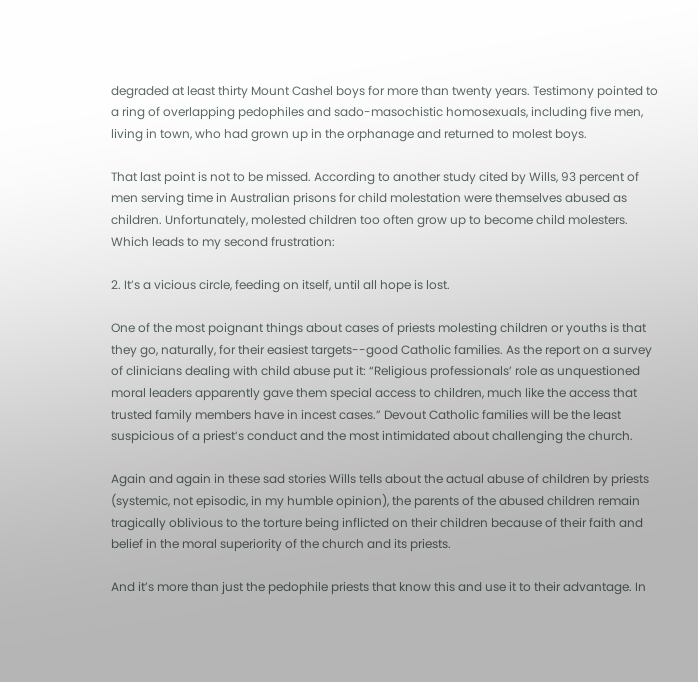degraded at least thirty Mount Cashel boys for more than twenty years. Testimony pointed to a ring of overlapping pedophiles and sado-masochistic homosexuals, including five men, living in town, who had grown up in the orphanage and returned to molest boys.

That last point is not to be missed. According to another study cited by Wills, 93 percent of men serving time in Australian prisons for child molestation were themselves abused as children. Unfortunately, molested children too often grow up to become child molesters. Which leads to my second frustration:

2. It’s a vicious circle, feeding on itself, until all hope is lost.

One of the most poignant things about cases of priests molesting children or youths is that they go, naturally, for their easiest targets--good Catholic families. As the report on a survey of clinicians dealing with child abuse put it: “Religious professionals’ role as unquestioned moral leaders apparently gave them special access to children, much like the access that trusted family members have in incest cases.” Devout Catholic families will be the least suspicious of a priest’s conduct and the most intimidated about challenging the church.

Again and again in these sad stories Wills tells about the actual abuse of children by priests (systemic, not episodic, in my humble opinion), the parents of the abused children remain tragically oblivious to the torture being inflicted on their children because of their faith and belief in the moral superiority of the church and its priests.

And it’s more than just the pedophile priests that know this and use it to their advantage. In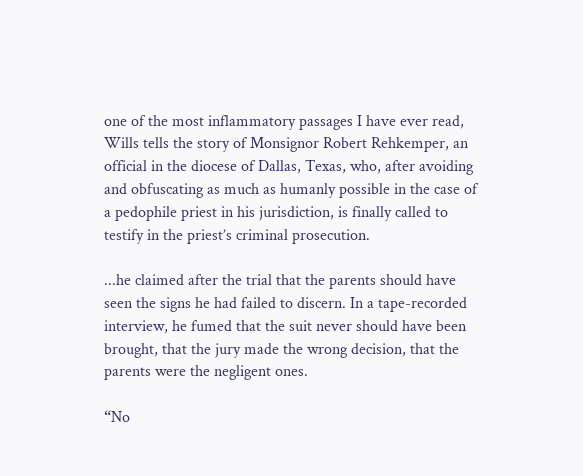one of the most inflammatory passages I have ever read, Wills tells the story of Monsignor Robert Rehkemper, an official in the diocese of Dallas, Texas, who, after avoiding and obfuscating as much as humanly possible in the case of a pedophile priest in his jurisdiction, is finally called to testify in the priest’s criminal prosecution.

...he claimed after the trial that the parents should have seen the signs he had failed to discern. In a tape-recorded interview, he fumed that the suit never should have been brought, that the jury made the wrong decision, that the parents were the negligent ones.

“No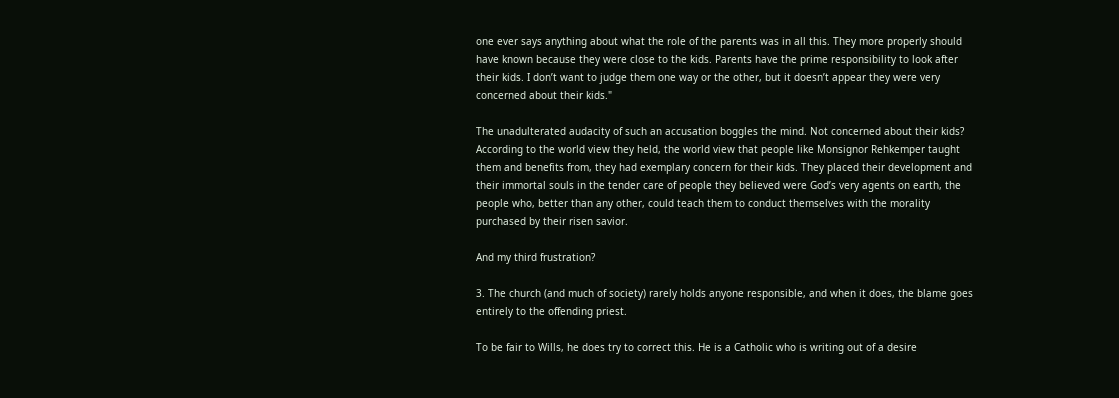one ever says anything about what the role of the parents was in all this. They more properly should have known because they were close to the kids. Parents have the prime responsibility to look after their kids. I don’t want to judge them one way or the other, but it doesn’t appear they were very concerned about their kids."

The unadulterated audacity of such an accusation boggles the mind. Not concerned about their kids? According to the world view they held, the world view that people like Monsignor Rehkemper taught them and benefits from, they had exemplary concern for their kids. They placed their development and their immortal souls in the tender care of people they believed were God’s very agents on earth, the people who, better than any other, could teach them to conduct themselves with the morality purchased by their risen savior.

And my third frustration?

3. The church (and much of society) rarely holds anyone responsible, and when it does, the blame goes entirely to the offending priest.

To be fair to Wills, he does try to correct this. He is a Catholic who is writing out of a desire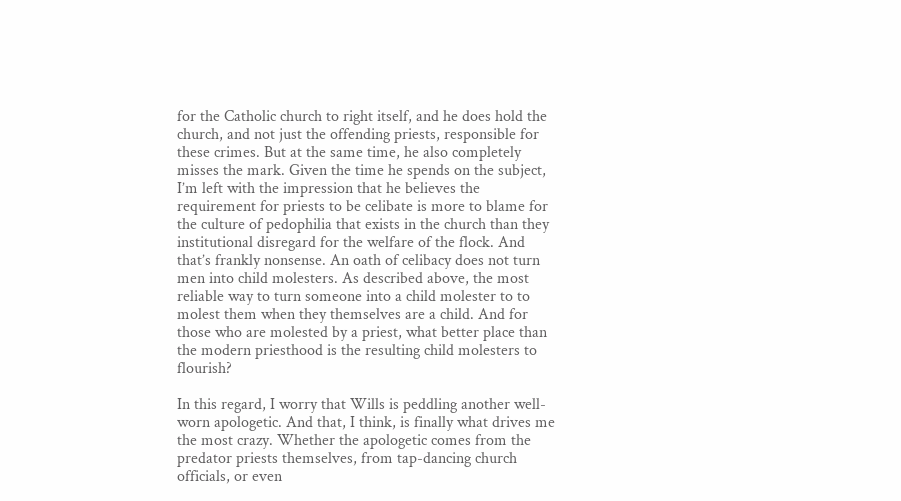for the Catholic church to right itself, and he does hold the church, and not just the offending priests, responsible for these crimes. But at the same time, he also completely misses the mark. Given the time he spends on the subject, I’m left with the impression that he believes the requirement for priests to be celibate is more to blame for the culture of pedophilia that exists in the church than they institutional disregard for the welfare of the flock. And that’s frankly nonsense. An oath of celibacy does not turn men into child molesters. As described above, the most reliable way to turn someone into a child molester to to molest them when they themselves are a child. And for those who are molested by a priest, what better place than the modern priesthood is the resulting child molesters to flourish?

In this regard, I worry that Wills is peddling another well-worn apologetic. And that, I think, is finally what drives me the most crazy. Whether the apologetic comes from the predator priests themselves, from tap-dancing church officials, or even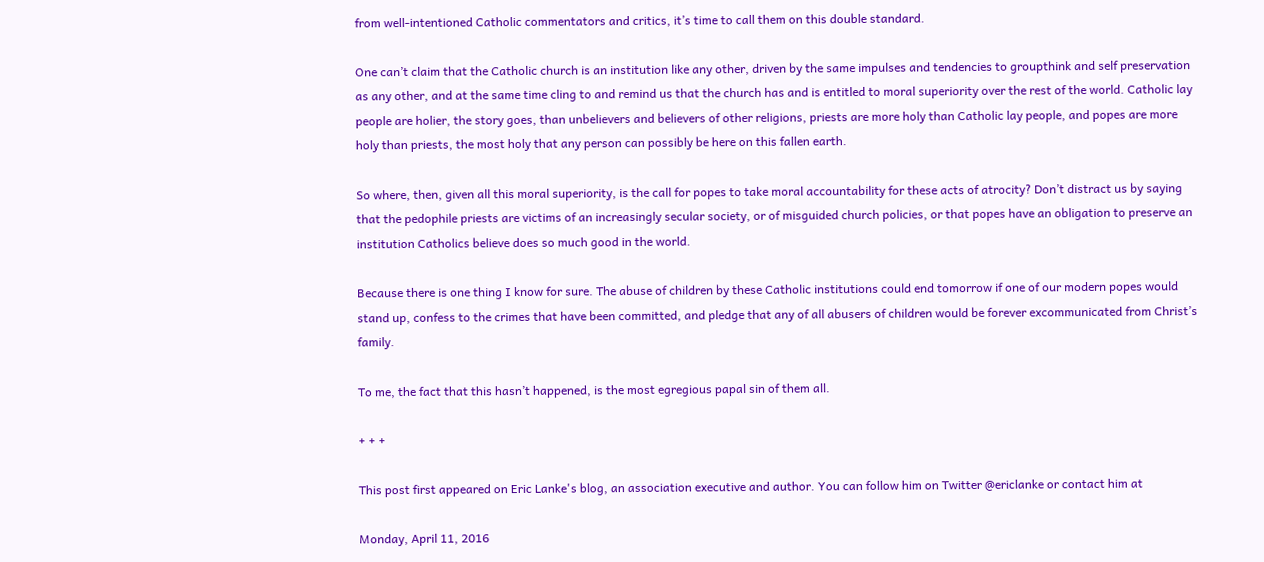from well-intentioned Catholic commentators and critics, it’s time to call them on this double standard.

One can’t claim that the Catholic church is an institution like any other, driven by the same impulses and tendencies to groupthink and self preservation as any other, and at the same time cling to and remind us that the church has and is entitled to moral superiority over the rest of the world. Catholic lay people are holier, the story goes, than unbelievers and believers of other religions, priests are more holy than Catholic lay people, and popes are more holy than priests, the most holy that any person can possibly be here on this fallen earth.

So where, then, given all this moral superiority, is the call for popes to take moral accountability for these acts of atrocity? Don’t distract us by saying that the pedophile priests are victims of an increasingly secular society, or of misguided church policies, or that popes have an obligation to preserve an institution Catholics believe does so much good in the world.

Because there is one thing I know for sure. The abuse of children by these Catholic institutions could end tomorrow if one of our modern popes would stand up, confess to the crimes that have been committed, and pledge that any of all abusers of children would be forever excommunicated from Christ’s family.

To me, the fact that this hasn’t happened, is the most egregious papal sin of them all.

+ + +

This post first appeared on Eric Lanke's blog, an association executive and author. You can follow him on Twitter @ericlanke or contact him at

Monday, April 11, 2016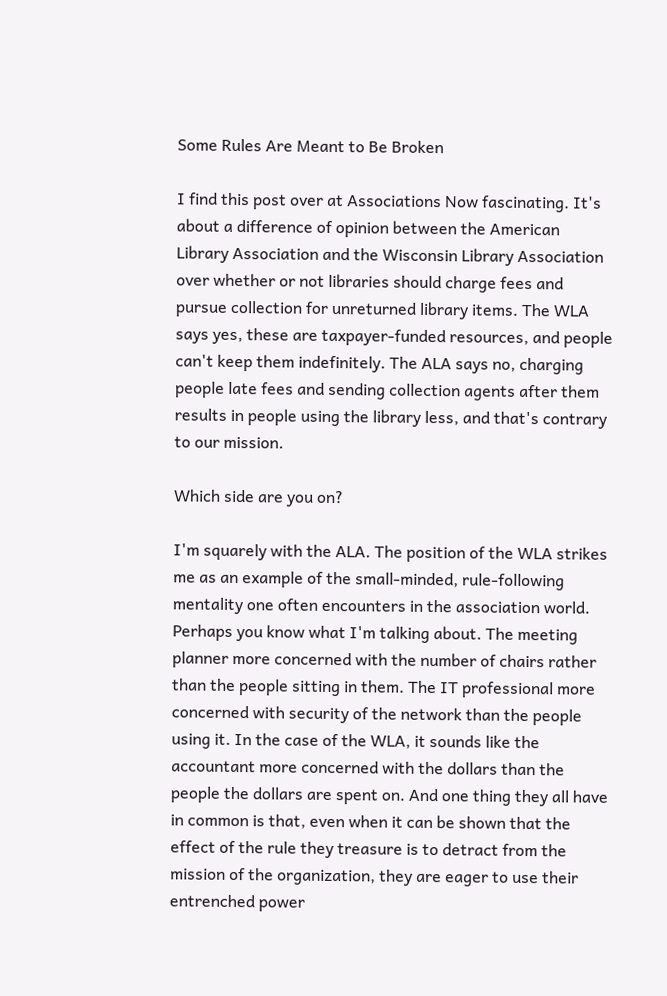Some Rules Are Meant to Be Broken

I find this post over at Associations Now fascinating. It's about a difference of opinion between the American Library Association and the Wisconsin Library Association over whether or not libraries should charge fees and pursue collection for unreturned library items. The WLA says yes, these are taxpayer-funded resources, and people can't keep them indefinitely. The ALA says no, charging people late fees and sending collection agents after them results in people using the library less, and that's contrary to our mission.

Which side are you on?

I'm squarely with the ALA. The position of the WLA strikes me as an example of the small-minded, rule-following mentality one often encounters in the association world. Perhaps you know what I'm talking about. The meeting planner more concerned with the number of chairs rather than the people sitting in them. The IT professional more concerned with security of the network than the people using it. In the case of the WLA, it sounds like the accountant more concerned with the dollars than the people the dollars are spent on. And one thing they all have in common is that, even when it can be shown that the effect of the rule they treasure is to detract from the mission of the organization, they are eager to use their entrenched power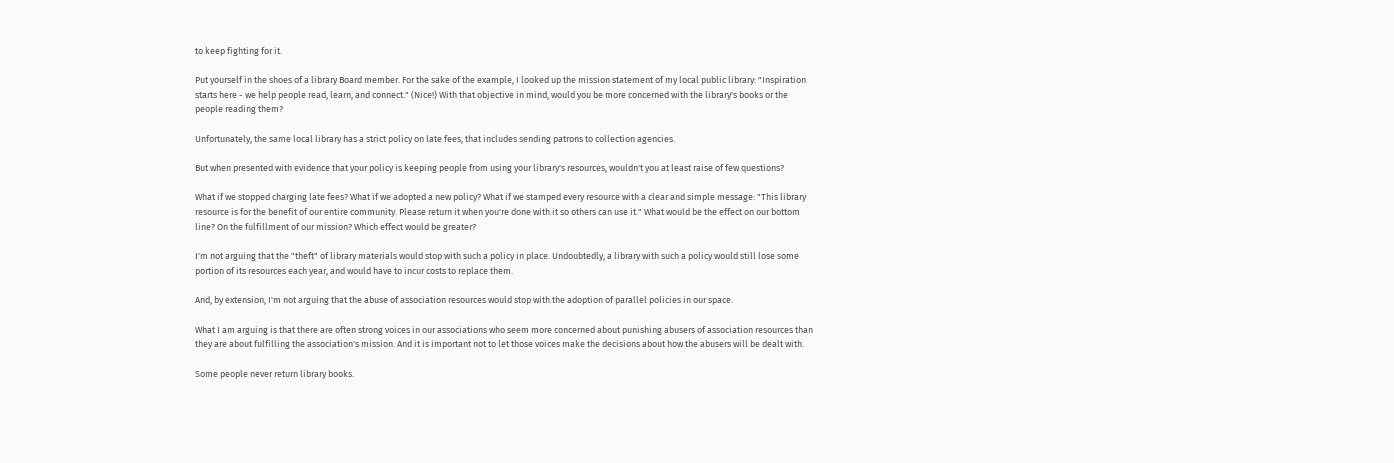to keep fighting for it.

Put yourself in the shoes of a library Board member. For the sake of the example, I looked up the mission statement of my local public library: "Inspiration starts here - we help people read, learn, and connect." (Nice!) With that objective in mind, would you be more concerned with the library's books or the people reading them?

Unfortunately, the same local library has a strict policy on late fees, that includes sending patrons to collection agencies.

But when presented with evidence that your policy is keeping people from using your library's resources, wouldn't you at least raise of few questions?

What if we stopped charging late fees? What if we adopted a new policy? What if we stamped every resource with a clear and simple message: "This library resource is for the benefit of our entire community. Please return it when you're done with it so others can use it." What would be the effect on our bottom line? On the fulfillment of our mission? Which effect would be greater?

I'm not arguing that the "theft" of library materials would stop with such a policy in place. Undoubtedly, a library with such a policy would still lose some portion of its resources each year, and would have to incur costs to replace them.

And, by extension, I'm not arguing that the abuse of association resources would stop with the adoption of parallel policies in our space.

What I am arguing is that there are often strong voices in our associations who seem more concerned about punishing abusers of association resources than they are about fulfilling the association's mission. And it is important not to let those voices make the decisions about how the abusers will be dealt with.

Some people never return library books.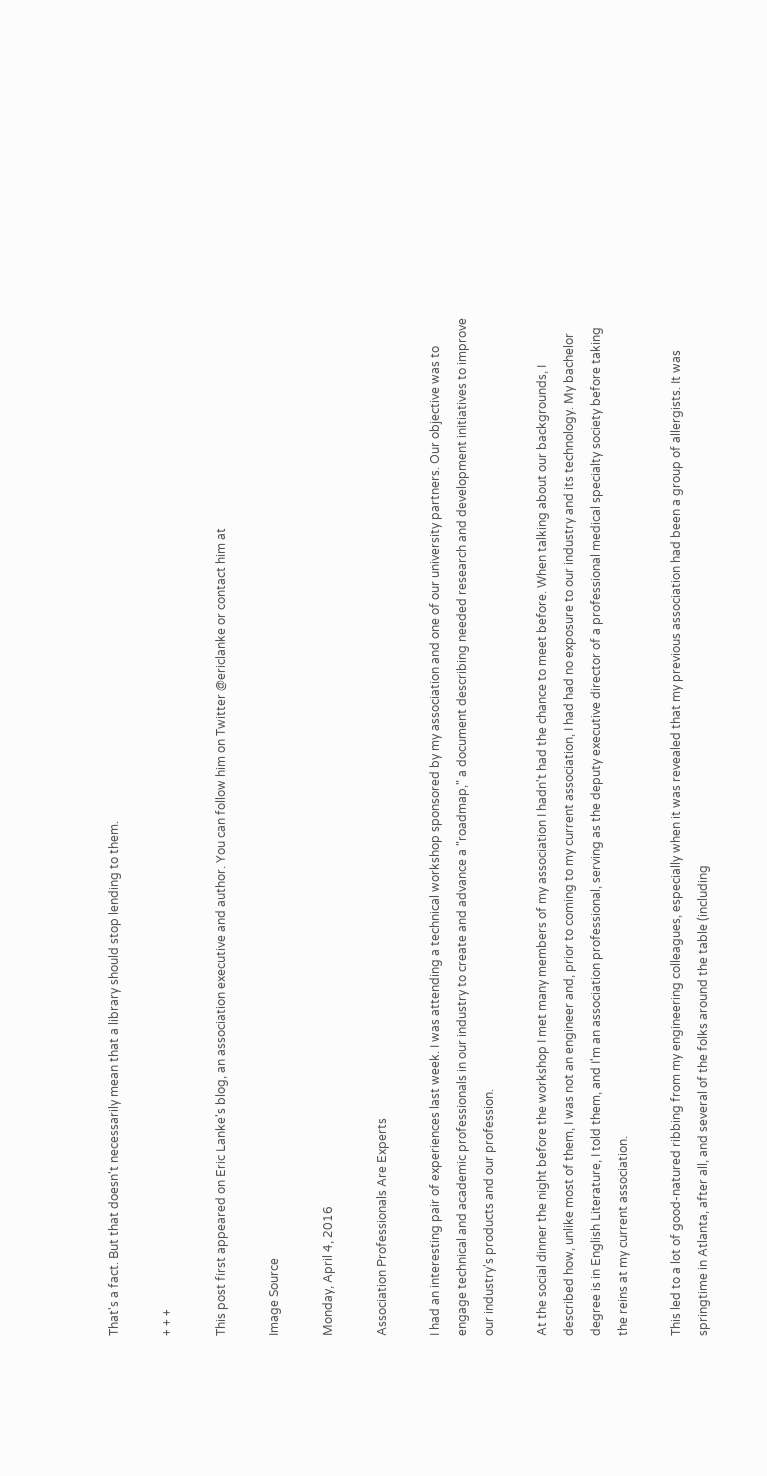That's a fact. But that doesn't necessarily mean that a library should stop lending to them.

+ + +

This post first appeared on Eric Lanke's blog, an association executive and author. You can follow him on Twitter @ericlanke or contact him at

Image Source

Monday, April 4, 2016

Association Professionals Are Experts

I had an interesting pair of experiences last week. I was attending a technical workshop sponsored by my association and one of our university partners. Our objective was to engage technical and academic professionals in our industry to create and advance a "roadmap," a document describing needed research and development initiatives to improve our industry's products and our profession.

At the social dinner the night before the workshop I met many members of my association I hadn't had the chance to meet before. When talking about our backgrounds, I described how, unlike most of them, I was not an engineer and, prior to coming to my current association, I had had no exposure to our industry and its technology. My bachelor degree is in English Literature, I told them, and I'm an association professional, serving as the deputy executive director of a professional medical specialty society before taking the reins at my current association.

This led to a lot of good-natured ribbing from my engineering colleagues, especially when it was revealed that my previous association had been a group of allergists. It was springtime in Atlanta, after all, and several of the folks around the table (including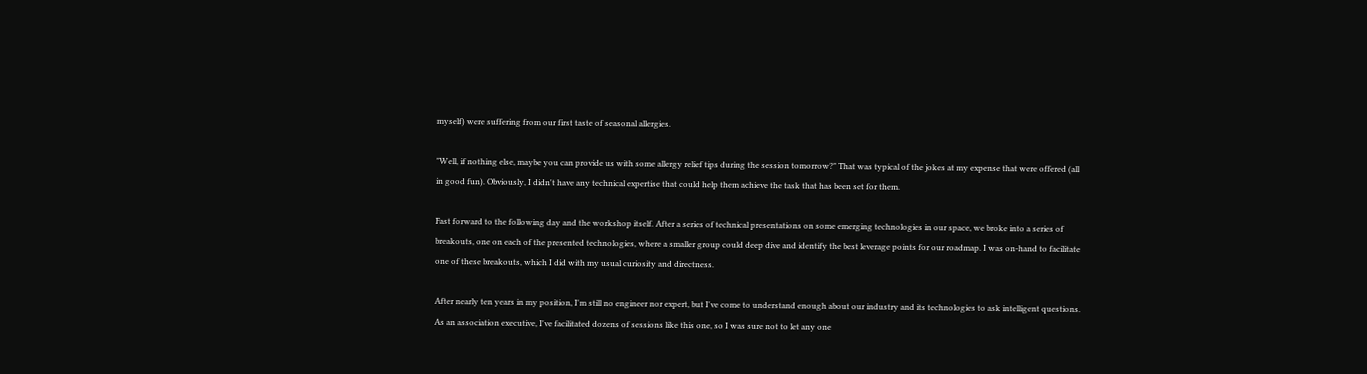myself) were suffering from our first taste of seasonal allergies.

"Well, if nothing else, maybe you can provide us with some allergy relief tips during the session tomorrow?" That was typical of the jokes at my expense that were offered (all in good fun). Obviously, I didn't have any technical expertise that could help them achieve the task that has been set for them.

Fast forward to the following day and the workshop itself. After a series of technical presentations on some emerging technologies in our space, we broke into a series of breakouts, one on each of the presented technologies, where a smaller group could deep dive and identify the best leverage points for our roadmap. I was on-hand to facilitate one of these breakouts, which I did with my usual curiosity and directness.

After nearly ten years in my position, I'm still no engineer nor expert, but I've come to understand enough about our industry and its technologies to ask intelligent questions. As an association executive, I've facilitated dozens of sessions like this one, so I was sure not to let any one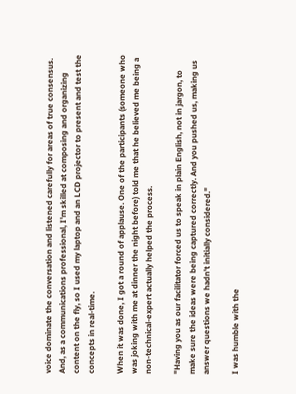voice dominate the conversation and listened carefully for areas of true consensus. And, as a communications professional, I'm skilled at composing and organizing content on the fly, so I used my laptop and an LCD projector to present and test the concepts in real-time.

When it was done, I got a round of applause. One of the participants (someone who was joking with me at dinner the night before) told me that he believed me being a non-technical-expert actually helped the process.

"Having you as our facilitator forced us to speak in plain English, not in jargon, to make sure the ideas were being captured correctly. And you pushed us, making us answer questions we hadn't initially considered."

I was humble with the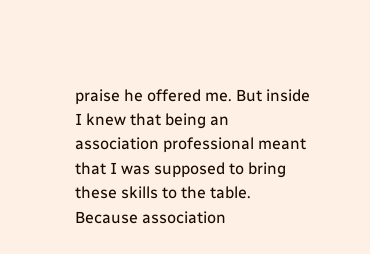praise he offered me. But inside I knew that being an association professional meant that I was supposed to bring these skills to the table. Because association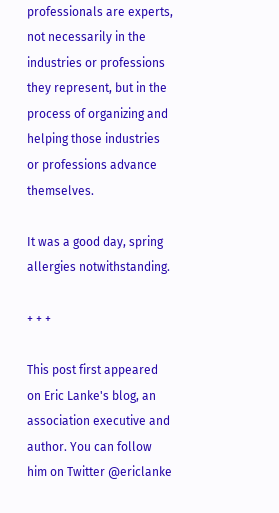professionals are experts, not necessarily in the industries or professions they represent, but in the process of organizing and helping those industries or professions advance themselves.

It was a good day, spring allergies notwithstanding.

+ + +

This post first appeared on Eric Lanke's blog, an association executive and author. You can follow him on Twitter @ericlanke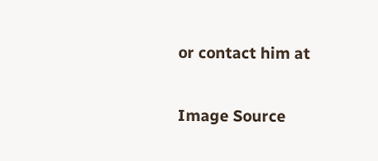or contact him at

Image Source